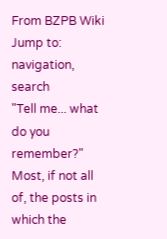From BZPB Wiki
Jump to: navigation, search
"Tell me... what do you remember?"
Most, if not all of, the posts in which the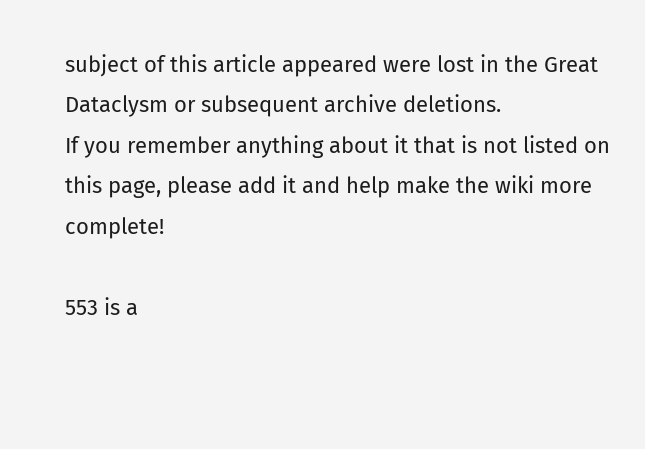subject of this article appeared were lost in the Great Dataclysm or subsequent archive deletions.
If you remember anything about it that is not listed on this page, please add it and help make the wiki more complete!

553 is a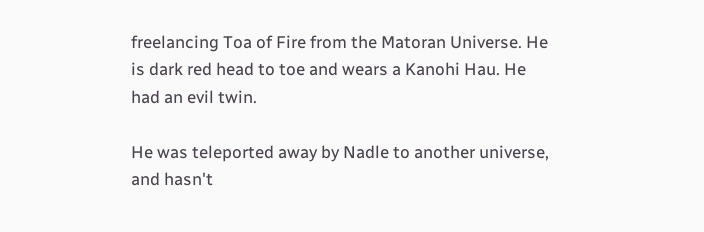freelancing Toa of Fire from the Matoran Universe. He is dark red head to toe and wears a Kanohi Hau. He had an evil twin.

He was teleported away by Nadle to another universe, and hasn't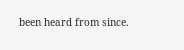been heard from since.